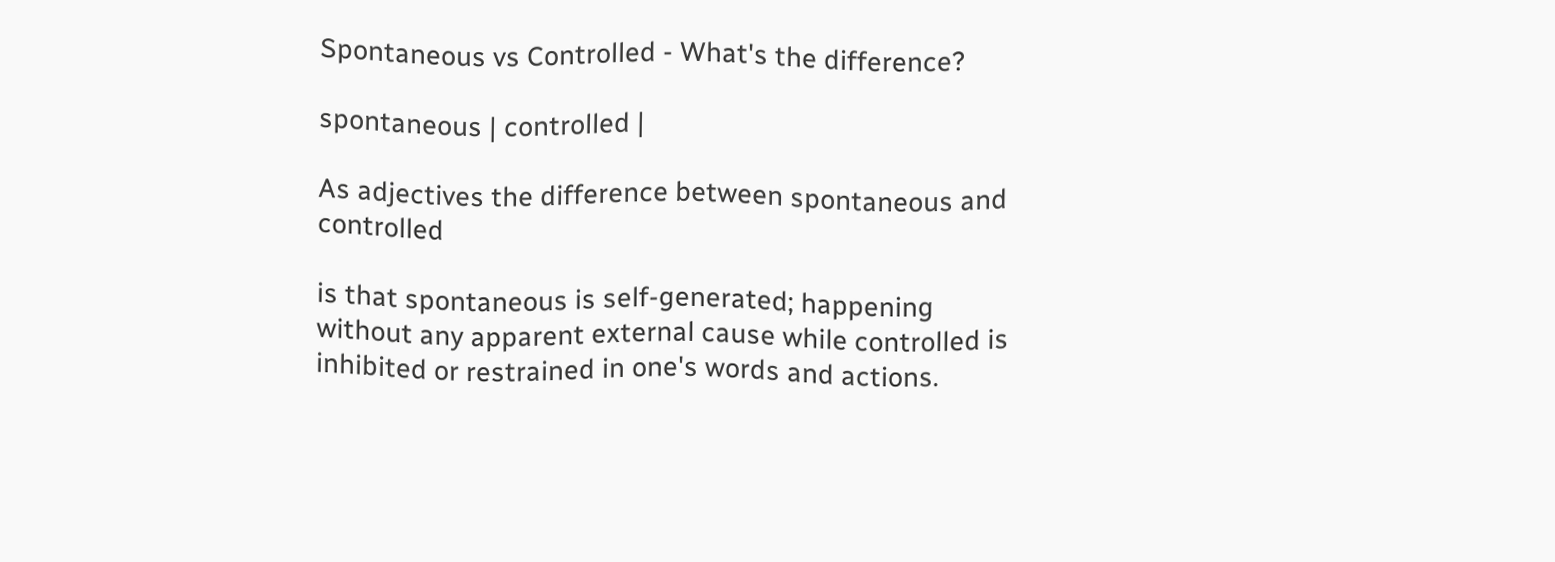Spontaneous vs Controlled - What's the difference?

spontaneous | controlled |

As adjectives the difference between spontaneous and controlled

is that spontaneous is self-generated; happening without any apparent external cause while controlled is inhibited or restrained in one's words and actions.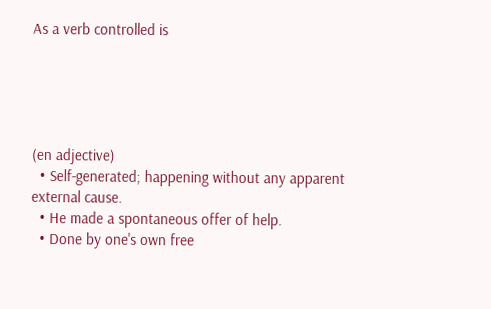As a verb controlled is





(en adjective)
  • Self-generated; happening without any apparent external cause.
  • He made a spontaneous offer of help.
  • Done by one's own free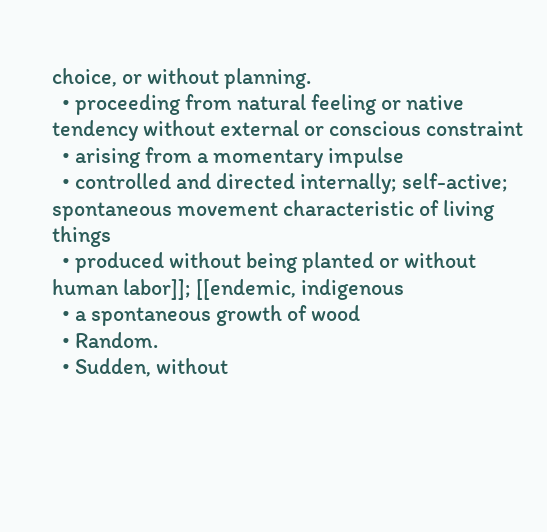choice, or without planning.
  • proceeding from natural feeling or native tendency without external or conscious constraint
  • arising from a momentary impulse
  • controlled and directed internally; self-active; spontaneous movement characteristic of living things
  • produced without being planted or without human labor]]; [[endemic, indigenous
  • a spontaneous growth of wood
  • Random.
  • Sudden, without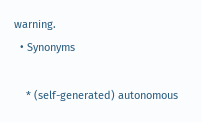warning.
  • Synonyms

    * (self-generated) autonomous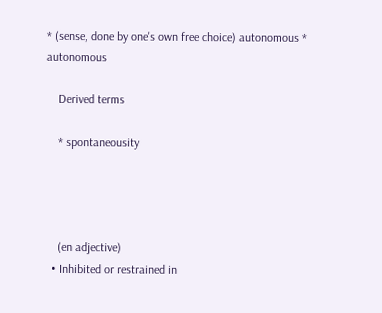* (sense, done by one's own free choice) autonomous * autonomous

    Derived terms

    * spontaneousity




    (en adjective)
  • Inhibited or restrained in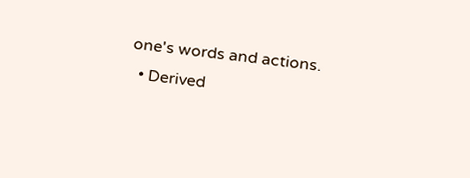one's words and actions.
  • Derived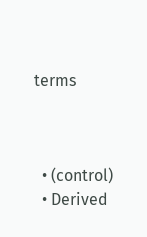terms



  • (control)
  • Derived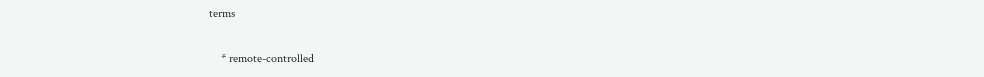terms

    * remote-controlled